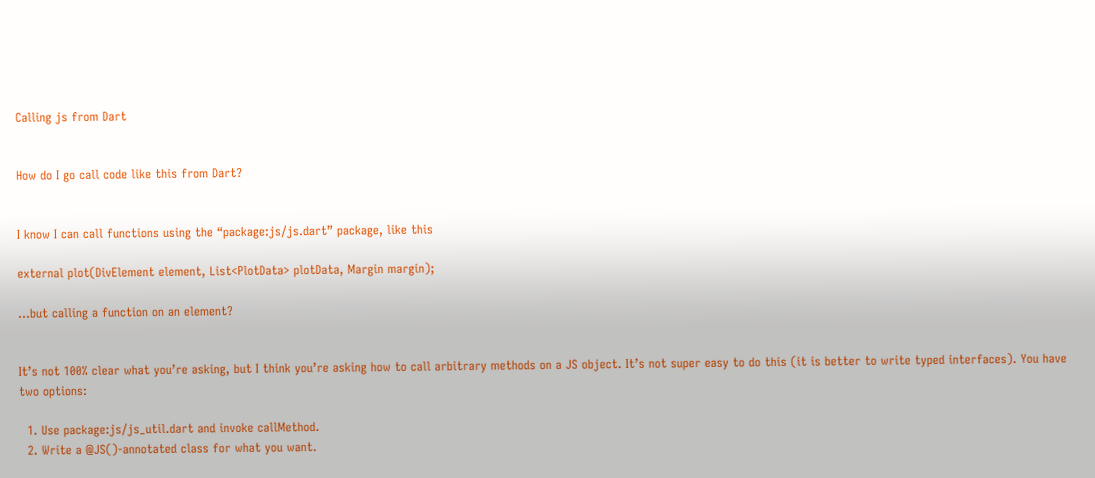Calling js from Dart


How do I go call code like this from Dart?


I know I can call functions using the “package:js/js.dart” package, like this

external plot(DivElement element, List<PlotData> plotData, Margin margin);

…but calling a function on an element?


It’s not 100% clear what you’re asking, but I think you’re asking how to call arbitrary methods on a JS object. It’s not super easy to do this (it is better to write typed interfaces). You have two options:

  1. Use package:js/js_util.dart and invoke callMethod.
  2. Write a @JS()-annotated class for what you want.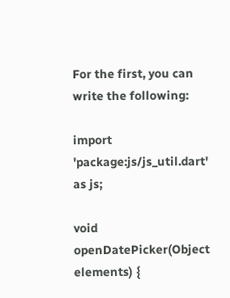For the first, you can write the following:

import 'package:js/js_util.dart' as js;

void openDatePicker(Object elements) {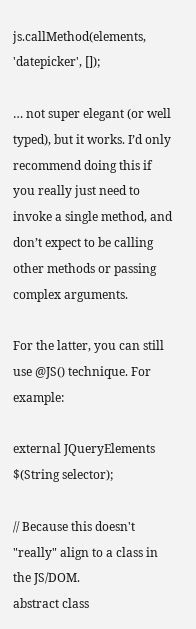js.callMethod(elements, 'datepicker', []);

… not super elegant (or well typed), but it works. I’d only recommend doing this if you really just need to invoke a single method, and don’t expect to be calling other methods or passing complex arguments.

For the latter, you can still use @JS() technique. For example:

external JQueryElements $(String selector);

// Because this doesn't "really" align to a class in the JS/DOM.
abstract class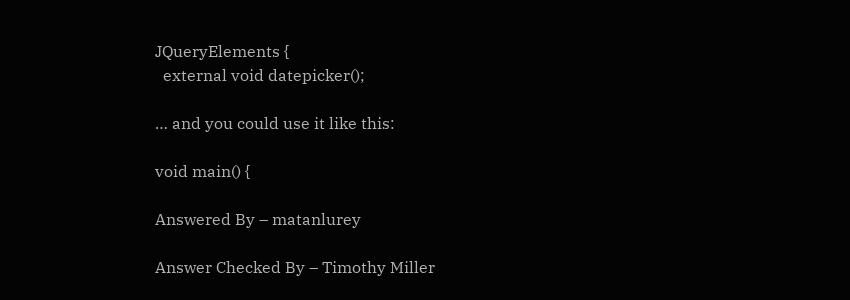JQueryElements {
  external void datepicker();

… and you could use it like this:

void main() {

Answered By – matanlurey

Answer Checked By – Timothy Miller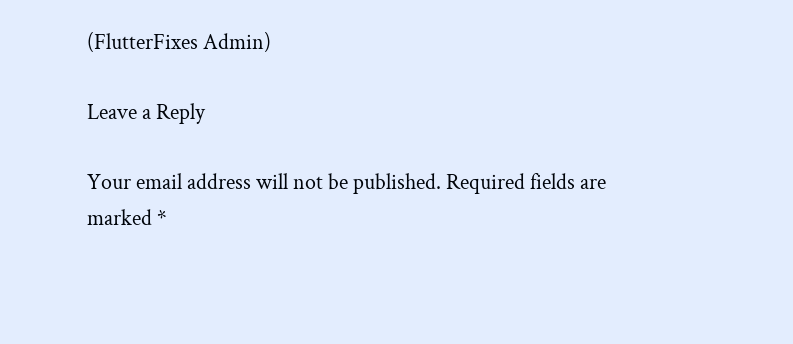(FlutterFixes Admin)

Leave a Reply

Your email address will not be published. Required fields are marked *